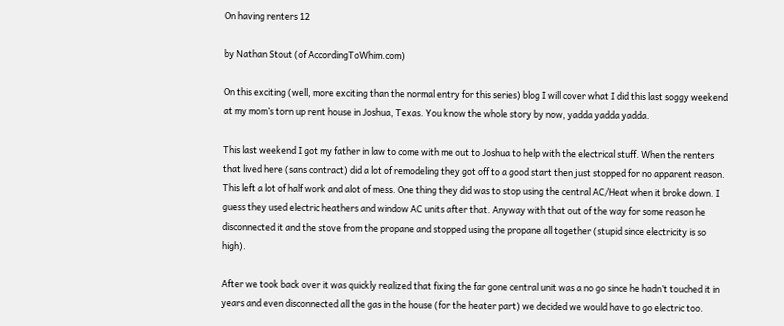On having renters 12

by Nathan Stout (of AccordingToWhim.com)

On this exciting (well, more exciting than the normal entry for this series) blog I will cover what I did this last soggy weekend at my mom’s torn up rent house in Joshua, Texas. You know the whole story by now, yadda yadda yadda.

This last weekend I got my father in law to come with me out to Joshua to help with the electrical stuff. When the renters that lived here (sans contract) did a lot of remodeling they got off to a good start then just stopped for no apparent reason. This left a lot of half work and alot of mess. One thing they did was to stop using the central AC/Heat when it broke down. I guess they used electric heathers and window AC units after that. Anyway with that out of the way for some reason he disconnected it and the stove from the propane and stopped using the propane all together (stupid since electricity is so high).

After we took back over it was quickly realized that fixing the far gone central unit was a no go since he hadn’t touched it in years and even disconnected all the gas in the house (for the heater part) we decided we would have to go electric too.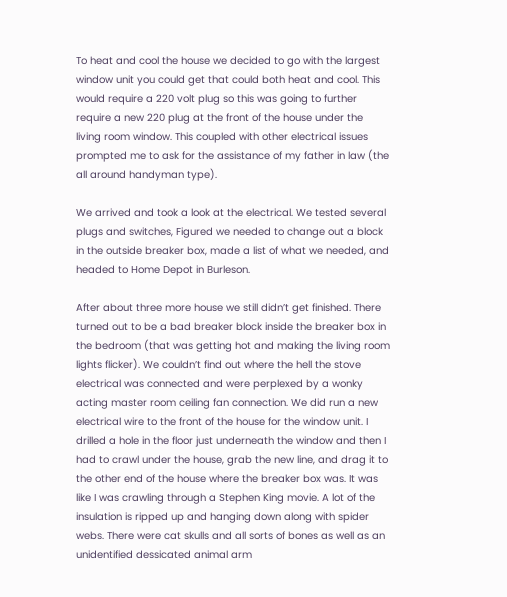To heat and cool the house we decided to go with the largest window unit you could get that could both heat and cool. This would require a 220 volt plug so this was going to further require a new 220 plug at the front of the house under the living room window. This coupled with other electrical issues prompted me to ask for the assistance of my father in law (the all around handyman type).

We arrived and took a look at the electrical. We tested several plugs and switches, Figured we needed to change out a block in the outside breaker box, made a list of what we needed, and headed to Home Depot in Burleson.

After about three more house we still didn’t get finished. There turned out to be a bad breaker block inside the breaker box in the bedroom (that was getting hot and making the living room lights flicker). We couldn’t find out where the hell the stove electrical was connected and were perplexed by a wonky acting master room ceiling fan connection. We did run a new electrical wire to the front of the house for the window unit. I drilled a hole in the floor just underneath the window and then I had to crawl under the house, grab the new line, and drag it to the other end of the house where the breaker box was. It was like I was crawling through a Stephen King movie. A lot of the insulation is ripped up and hanging down along with spider webs. There were cat skulls and all sorts of bones as well as an unidentified dessicated animal arm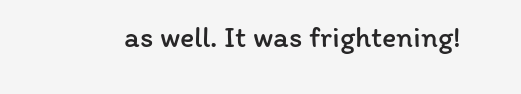as well. It was frightening!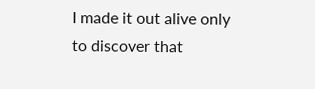I made it out alive only to discover that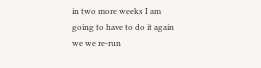in two more weeks I am going to have to do it again we we re-run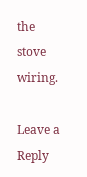the stove wiring.

Leave a Reply